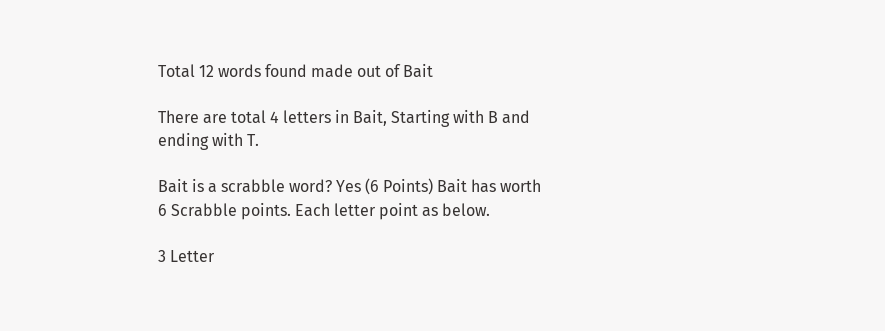Total 12 words found made out of Bait

There are total 4 letters in Bait, Starting with B and ending with T.

Bait is a scrabble word? Yes (6 Points) Bait has worth 6 Scrabble points. Each letter point as below.

3 Letter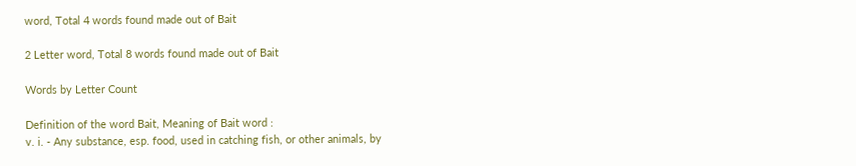word, Total 4 words found made out of Bait

2 Letter word, Total 8 words found made out of Bait

Words by Letter Count

Definition of the word Bait, Meaning of Bait word :
v. i. - Any substance, esp. food, used in catching fish, or other animals, by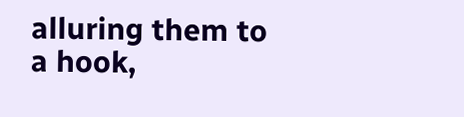alluring them to a hook,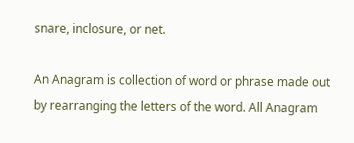snare, inclosure, or net.

An Anagram is collection of word or phrase made out by rearranging the letters of the word. All Anagram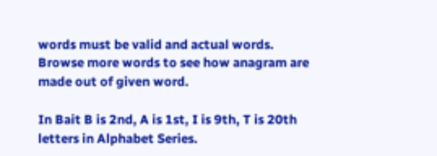words must be valid and actual words.
Browse more words to see how anagram are made out of given word.

In Bait B is 2nd, A is 1st, I is 9th, T is 20th letters in Alphabet Series.